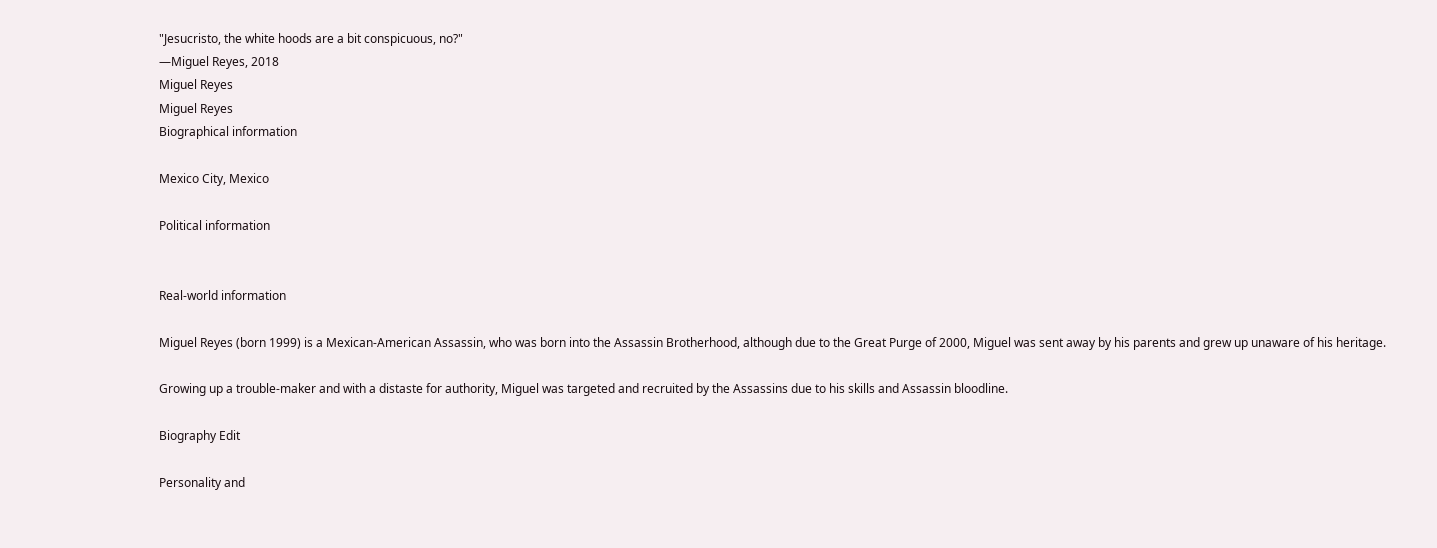"Jesucristo, the white hoods are a bit conspicuous, no?"
―Miguel Reyes, 2018
Miguel Reyes
Miguel Reyes
Biographical information

Mexico City, Mexico

Political information


Real-world information

Miguel Reyes (born 1999) is a Mexican-American Assassin, who was born into the Assassin Brotherhood, although due to the Great Purge of 2000, Miguel was sent away by his parents and grew up unaware of his heritage.

Growing up a trouble-maker and with a distaste for authority, Miguel was targeted and recruited by the Assassins due to his skills and Assassin bloodline.

Biography Edit

Personality and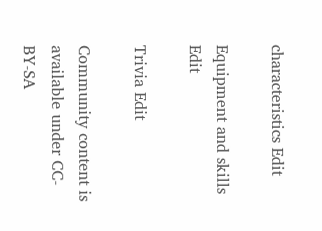characteristics Edit

Equipment and skills Edit

Trivia Edit

Community content is available under CC-BY-SA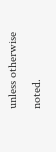unless otherwise noted.